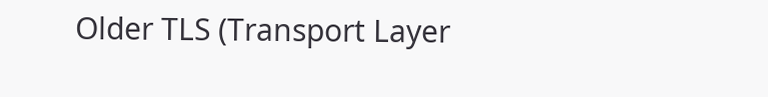Older TLS (Transport Layer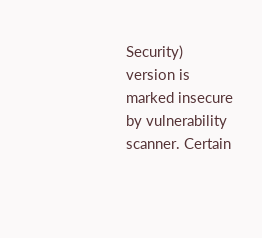Security) version is marked insecure by vulnerability scanner. Certain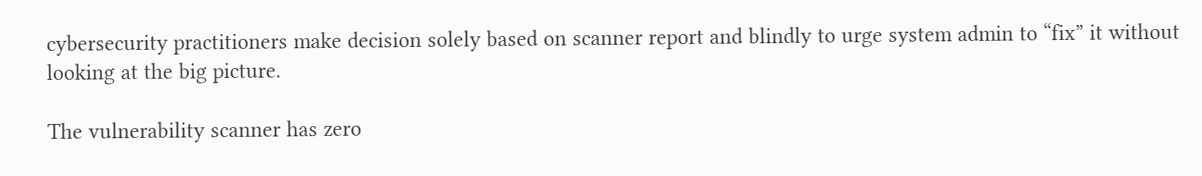cybersecurity practitioners make decision solely based on scanner report and blindly to urge system admin to “fix” it without looking at the big picture.

The vulnerability scanner has zero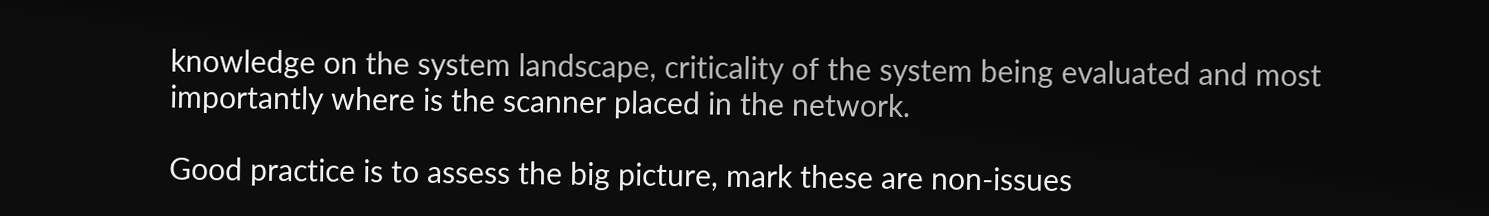knowledge on the system landscape, criticality of the system being evaluated and most importantly where is the scanner placed in the network.

Good practice is to assess the big picture, mark these are non-issues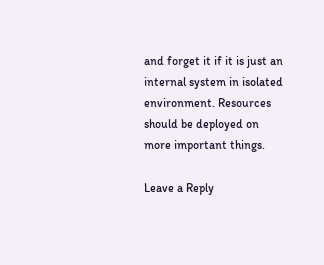and forget it if it is just an internal system in isolated environment. Resources should be deployed on more important things.

Leave a Reply